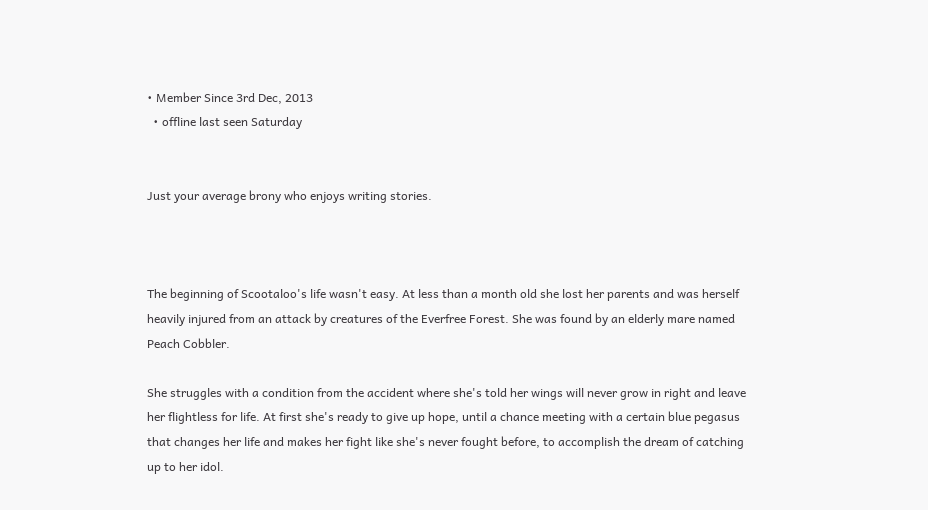• Member Since 3rd Dec, 2013
  • offline last seen Saturday


Just your average brony who enjoys writing stories.



The beginning of Scootaloo's life wasn't easy. At less than a month old she lost her parents and was herself heavily injured from an attack by creatures of the Everfree Forest. She was found by an elderly mare named Peach Cobbler.

She struggles with a condition from the accident where she's told her wings will never grow in right and leave her flightless for life. At first she's ready to give up hope, until a chance meeting with a certain blue pegasus that changes her life and makes her fight like she's never fought before, to accomplish the dream of catching up to her idol.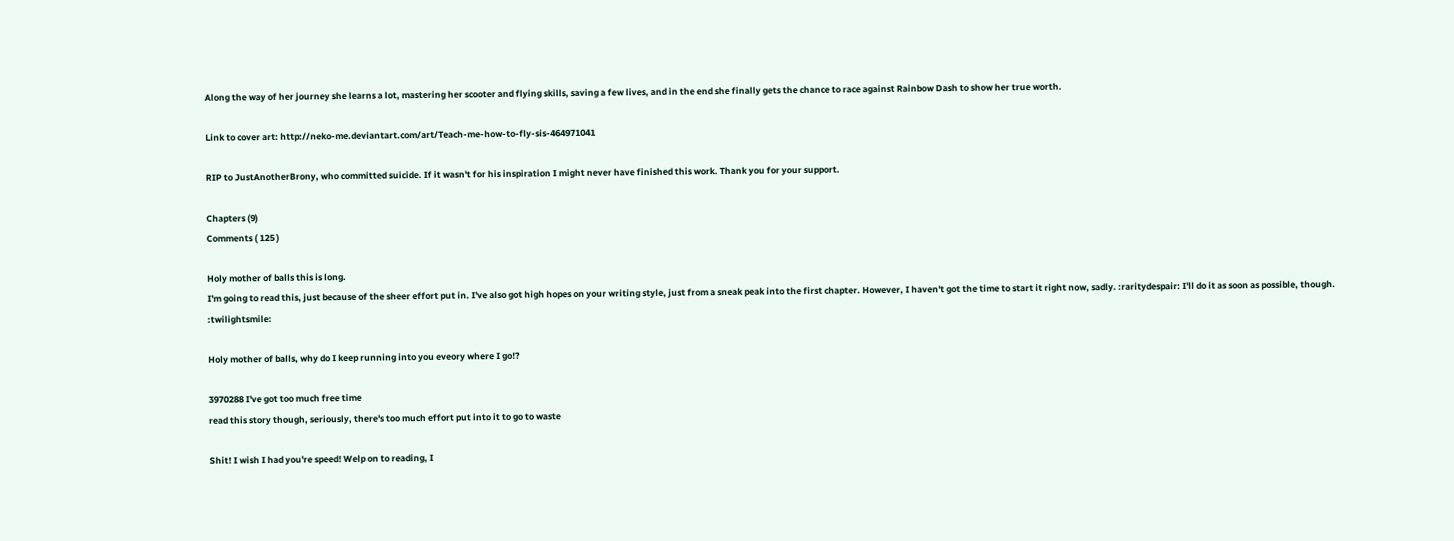Along the way of her journey she learns a lot, mastering her scooter and flying skills, saving a few lives, and in the end she finally gets the chance to race against Rainbow Dash to show her true worth.

Link to cover art: http://neko-me.deviantart.com/art/Teach-me-how-to-fly-sis-464971041

RIP to JustAnotherBrony, who committed suicide. If it wasn't for his inspiration I might never have finished this work. Thank you for your support.

Chapters (9)
Comments ( 125 )

Holy mother of balls this is long.
I'm going to read this, just because of the sheer effort put in. I've also got high hopes on your writing style, just from a sneak peak into the first chapter. However, I haven't got the time to start it right now, sadly. :raritydespair: I'll do it as soon as possible, though. :twilightsmile:

Holy mother of balls, why do I keep running into you eveory where I go!?

3970288 I've got too much free time
read this story though, seriously, there's too much effort put into it to go to waste

Shit! I wish I had you're speed! Welp on to reading, I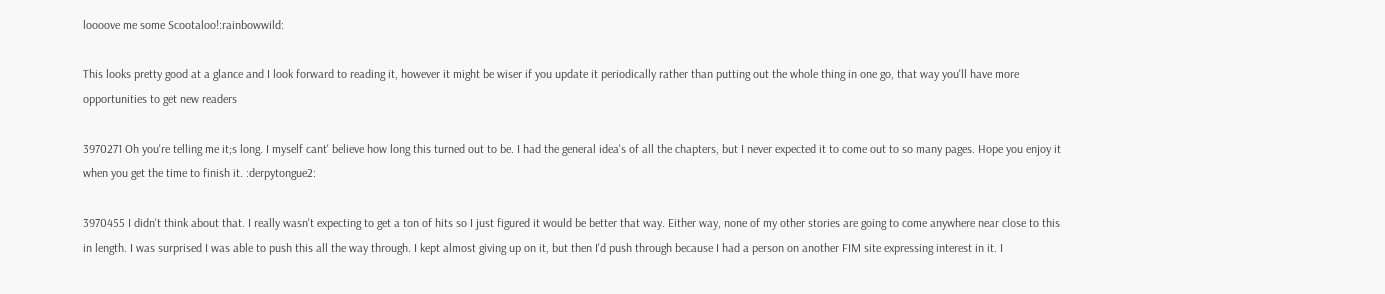loooove me some Scootaloo!:rainbowwild:

This looks pretty good at a glance and I look forward to reading it, however it might be wiser if you update it periodically rather than putting out the whole thing in one go, that way you'll have more opportunities to get new readers

3970271 Oh you're telling me it;s long. I myself cant' believe how long this turned out to be. I had the general idea's of all the chapters, but I never expected it to come out to so many pages. Hope you enjoy it when you get the time to finish it. :derpytongue2:

3970455 I didn't think about that. I really wasn't expecting to get a ton of hits so I just figured it would be better that way. Either way, none of my other stories are going to come anywhere near close to this in length. I was surprised I was able to push this all the way through. I kept almost giving up on it, but then I'd push through because I had a person on another FIM site expressing interest in it. I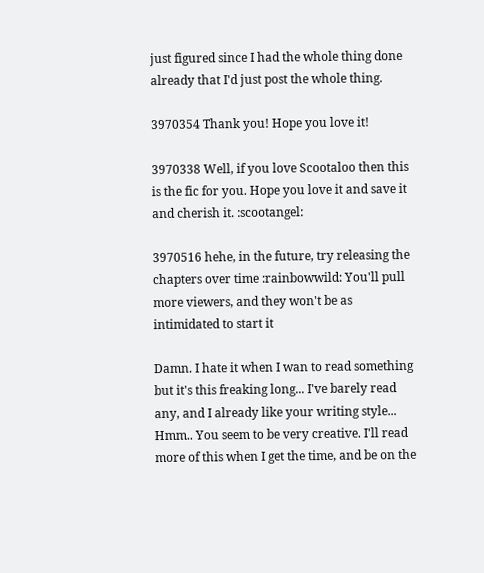just figured since I had the whole thing done already that I'd just post the whole thing.

3970354 Thank you! Hope you love it!

3970338 Well, if you love Scootaloo then this is the fic for you. Hope you love it and save it and cherish it. :scootangel:

3970516 hehe, in the future, try releasing the chapters over time :rainbowwild: You'll pull more viewers, and they won't be as intimidated to start it

Damn. I hate it when I wan to read something but it's this freaking long... I've barely read any, and I already like your writing style... Hmm.. You seem to be very creative. I'll read more of this when I get the time, and be on the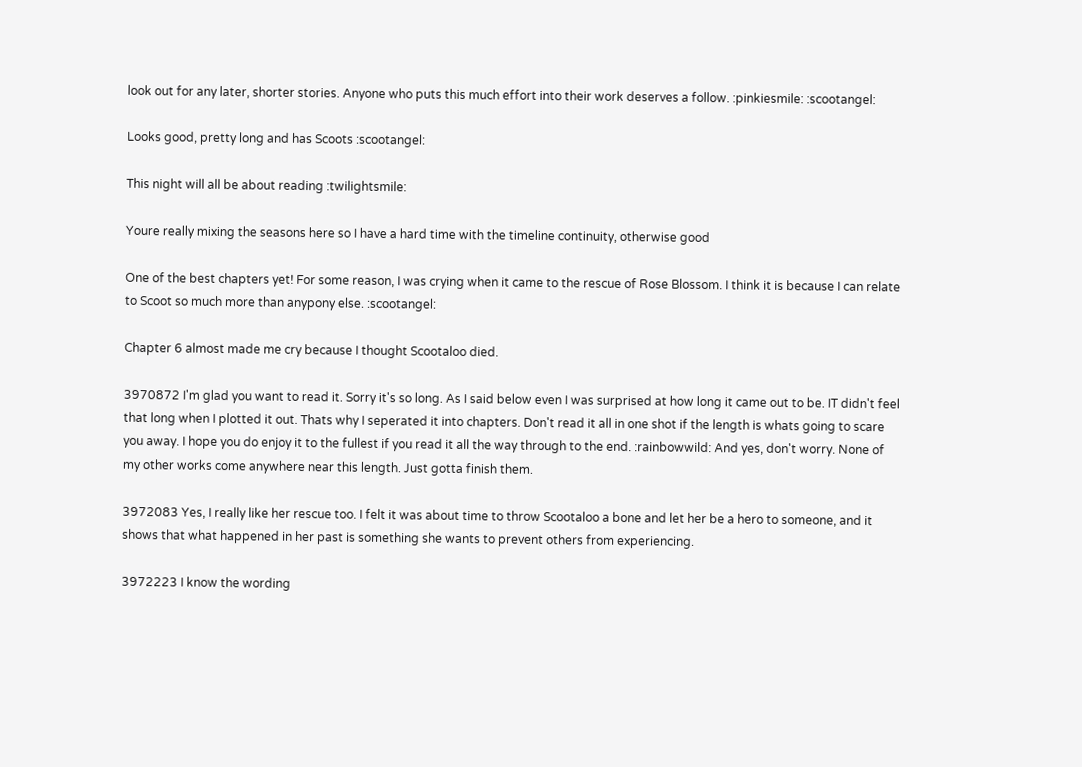look out for any later, shorter stories. Anyone who puts this much effort into their work deserves a follow. :pinkiesmile: :scootangel:

Looks good, pretty long and has Scoots :scootangel:

This night will all be about reading :twilightsmile:

Youre really mixing the seasons here so I have a hard time with the timeline continuity, otherwise good

One of the best chapters yet! For some reason, I was crying when it came to the rescue of Rose Blossom. I think it is because I can relate to Scoot so much more than anypony else. :scootangel:

Chapter 6 almost made me cry because I thought Scootaloo died.

3970872 I'm glad you want to read it. Sorry it's so long. As I said below even I was surprised at how long it came out to be. IT didn't feel that long when I plotted it out. Thats why I seperated it into chapters. Don't read it all in one shot if the length is whats going to scare you away. I hope you do enjoy it to the fullest if you read it all the way through to the end. :rainbowwild: And yes, don't worry. None of my other works come anywhere near this length. Just gotta finish them.

3972083 Yes, I really like her rescue too. I felt it was about time to throw Scootaloo a bone and let her be a hero to someone, and it shows that what happened in her past is something she wants to prevent others from experiencing.

3972223 I know the wording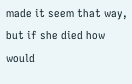made it seem that way, but if she died how would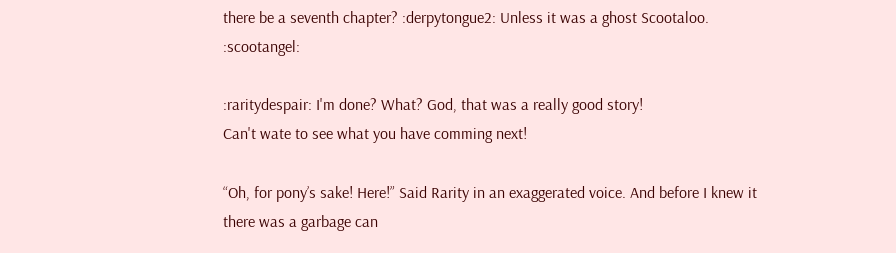there be a seventh chapter? :derpytongue2: Unless it was a ghost Scootaloo. :scootangel:

:raritydespair: I'm done? What? God, that was a really good story!
Can't wate to see what you have comming next!

“Oh, for pony’s sake! Here!” Said Rarity in an exaggerated voice. And before I knew it there was a garbage can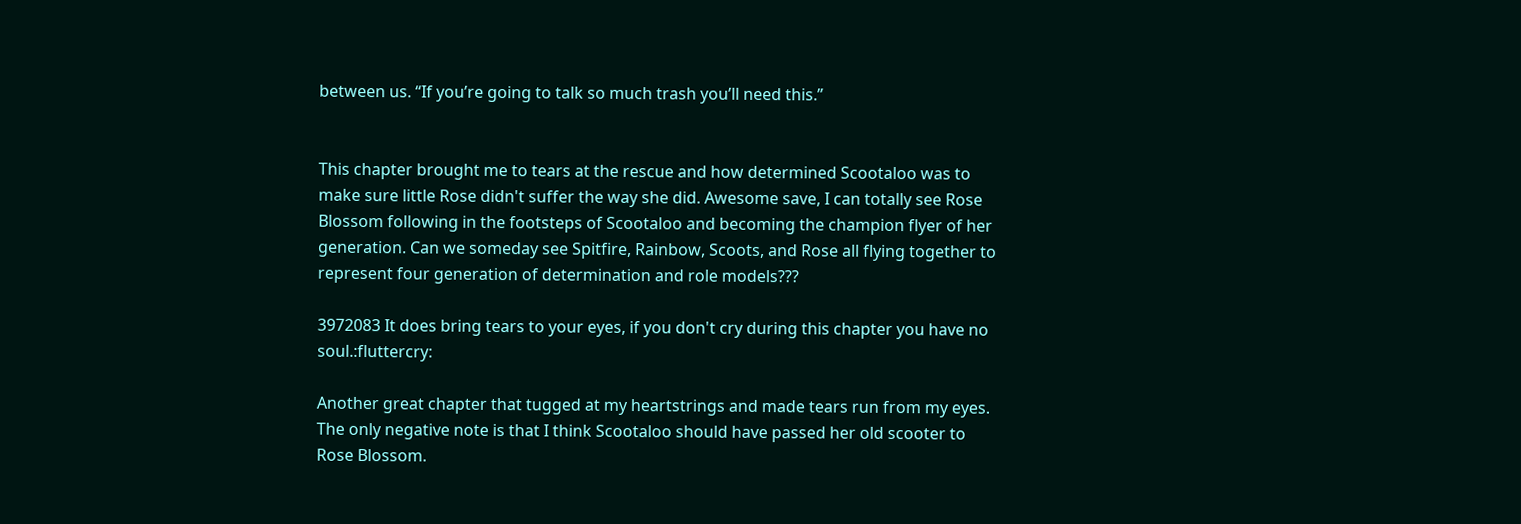between us. “If you’re going to talk so much trash you’ll need this.”


This chapter brought me to tears at the rescue and how determined Scootaloo was to make sure little Rose didn't suffer the way she did. Awesome save, I can totally see Rose Blossom following in the footsteps of Scootaloo and becoming the champion flyer of her generation. Can we someday see Spitfire, Rainbow, Scoots, and Rose all flying together to represent four generation of determination and role models???

3972083 It does bring tears to your eyes, if you don't cry during this chapter you have no soul.:fluttercry:

Another great chapter that tugged at my heartstrings and made tears run from my eyes. The only negative note is that I think Scootaloo should have passed her old scooter to Rose Blossom.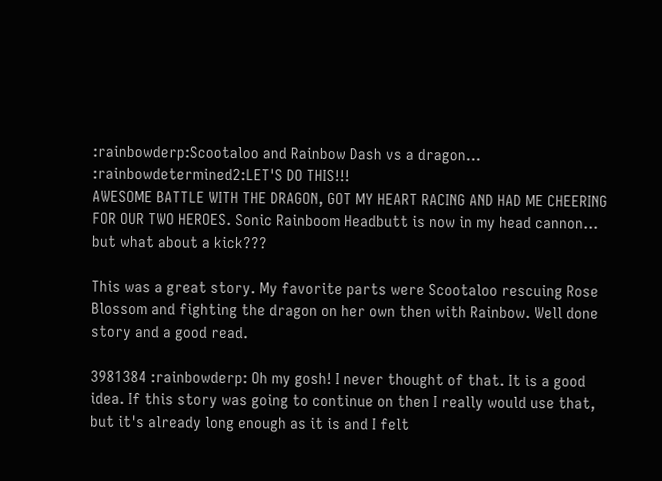:rainbowderp:Scootaloo and Rainbow Dash vs a dragon... :rainbowdetermined2:LET'S DO THIS!!!
AWESOME BATTLE WITH THE DRAGON, GOT MY HEART RACING AND HAD ME CHEERING FOR OUR TWO HEROES. Sonic Rainboom Headbutt is now in my head cannon... but what about a kick???

This was a great story. My favorite parts were Scootaloo rescuing Rose Blossom and fighting the dragon on her own then with Rainbow. Well done story and a good read.

3981384 :rainbowderp: Oh my gosh! I never thought of that. It is a good idea. If this story was going to continue on then I really would use that, but it's already long enough as it is and I felt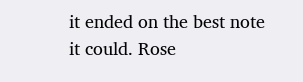it ended on the best note it could. Rose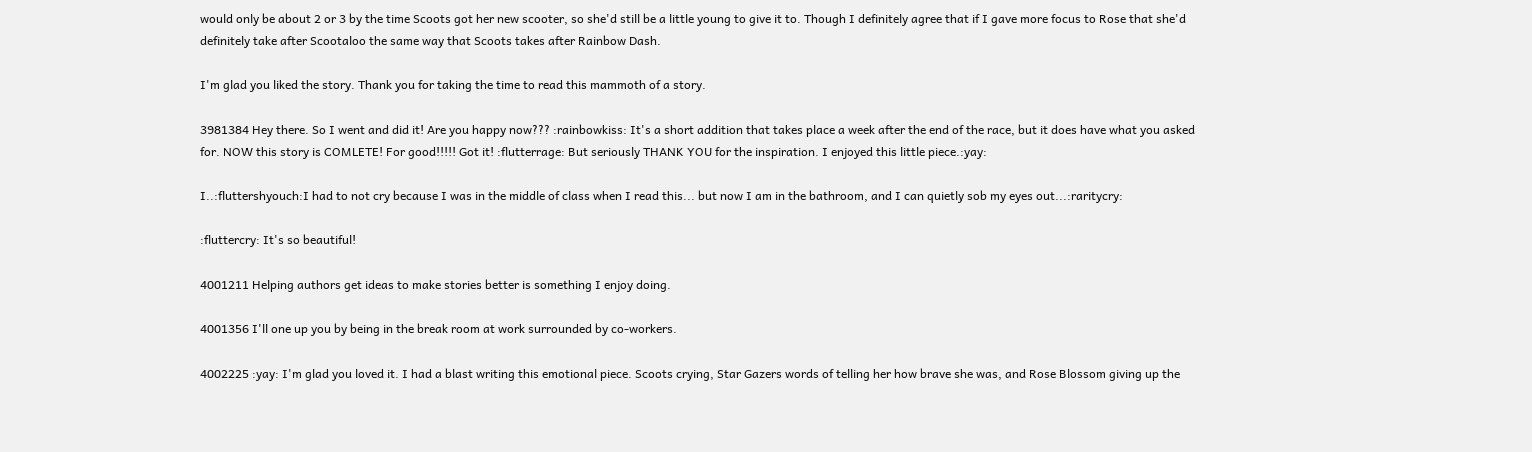would only be about 2 or 3 by the time Scoots got her new scooter, so she'd still be a little young to give it to. Though I definitely agree that if I gave more focus to Rose that she'd definitely take after Scootaloo the same way that Scoots takes after Rainbow Dash.

I'm glad you liked the story. Thank you for taking the time to read this mammoth of a story.

3981384 Hey there. So I went and did it! Are you happy now??? :rainbowkiss: It's a short addition that takes place a week after the end of the race, but it does have what you asked for. NOW this story is COMLETE! For good!!!!! Got it! :flutterrage: But seriously THANK YOU for the inspiration. I enjoyed this little piece.:yay:

I..:fluttershyouch:I had to not cry because I was in the middle of class when I read this... but now I am in the bathroom, and I can quietly sob my eyes out...:raritycry:

:fluttercry: It's so beautiful!

4001211 Helping authors get ideas to make stories better is something I enjoy doing.

4001356 I'll one up you by being in the break room at work surrounded by co-workers.

4002225 :yay: I'm glad you loved it. I had a blast writing this emotional piece. Scoots crying, Star Gazers words of telling her how brave she was, and Rose Blossom giving up the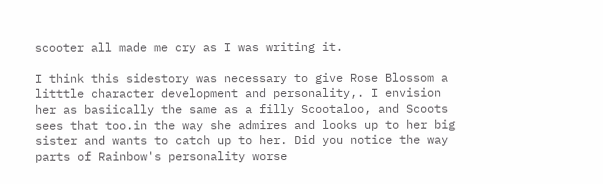scooter all made me cry as I was writing it.

I think this sidestory was necessary to give Rose Blossom a litttle character development and personality,. I envision her as basiically the same as a filly Scootaloo, and Scoots sees that too.in the way she admires and looks up to her big sister and wants to catch up to her. Did you notice the way parts of Rainbow's personality worse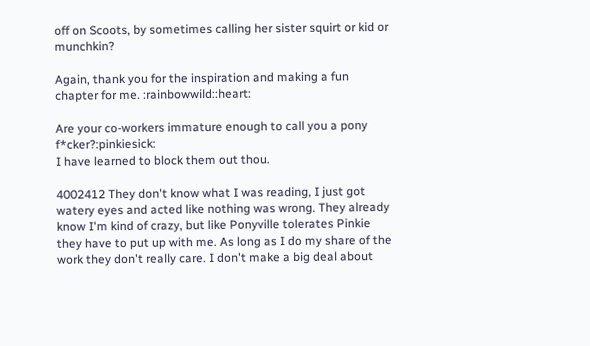off on Scoots, by sometimes calling her sister squirt or kid or munchkin?

Again, thank you for the inspiration and making a fun chapter for me. :rainbowwild::heart:

Are your co-workers immature enough to call you a pony f*cker?:pinkiesick:
I have learned to block them out thou.

4002412 They don't know what I was reading, I just got watery eyes and acted like nothing was wrong. They already know I'm kind of crazy, but like Ponyville tolerates Pinkie they have to put up with me. As long as I do my share of the work they don't really care. I don't make a big deal about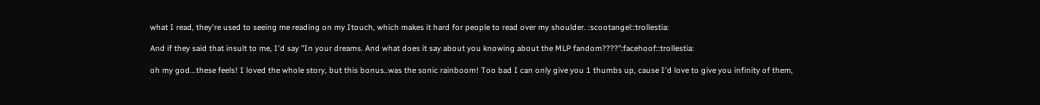what I read, they're used to seeing me reading on my Itouch, which makes it hard for people to read over my shoulder. :scootangel::trollestia:

And if they said that insult to me, I'd say "In your dreams. And what does it say about you knowing about the MLP fandom????":facehoof::trollestia:

oh my god...these feels! I loved the whole story, but this bonus..was the sonic rainboom! Too bad I can only give you 1 thumbs up, cause I'd love to give you infinity of them,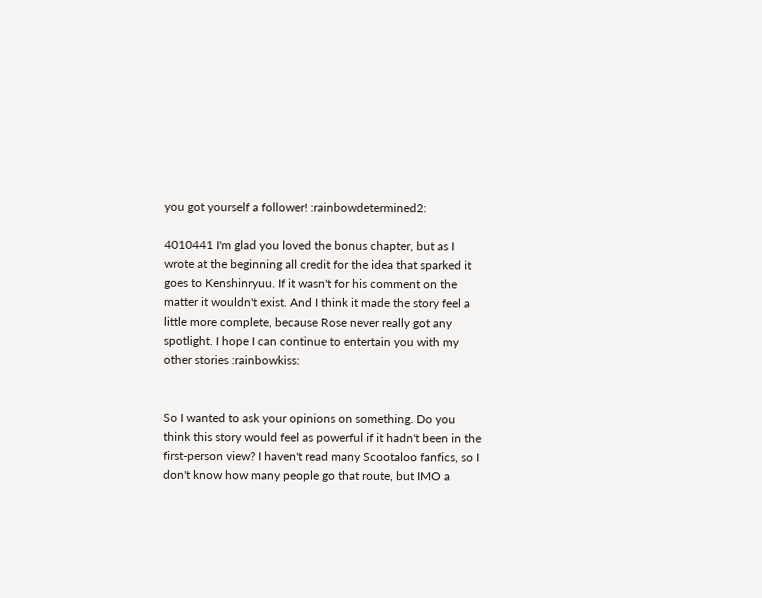you got yourself a follower! :rainbowdetermined2:

4010441 I'm glad you loved the bonus chapter, but as I wrote at the beginning all credit for the idea that sparked it goes to Kenshinryuu. If it wasn't for his comment on the matter it wouldn't exist. And I think it made the story feel a little more complete, because Rose never really got any spotlight. I hope I can continue to entertain you with my other stories :rainbowkiss:


So I wanted to ask your opinions on something. Do you think this story would feel as powerful if it hadn't been in the first-person view? I haven't read many Scootaloo fanfics, so I don't know how many people go that route, but IMO a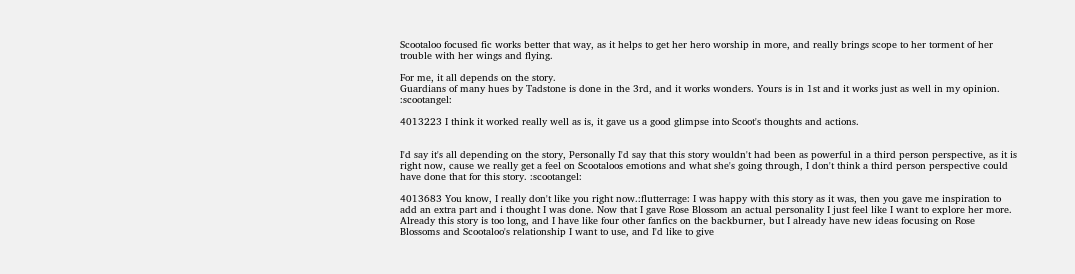Scootaloo focused fic works better that way, as it helps to get her hero worship in more, and really brings scope to her torment of her trouble with her wings and flying.

For me, it all depends on the story.
Guardians of many hues by Tadstone is done in the 3rd, and it works wonders. Yours is in 1st and it works just as well in my opinion. :scootangel:

4013223 I think it worked really well as is, it gave us a good glimpse into Scoot's thoughts and actions.


I'd say it's all depending on the story, Personally I'd say that this story wouldn't had been as powerful in a third person perspective, as it is right now, cause we really get a feel on Scootaloos emotions and what she's going through, I don't think a third person perspective could have done that for this story. :scootangel:

4013683 You know, I really don't like you right now.:flutterrage: I was happy with this story as it was, then you gave me inspiration to add an extra part and i thought I was done. Now that I gave Rose Blossom an actual personality I just feel like I want to explore her more. Already this story is too long, and I have like four other fanfics on the backburner, but I already have new ideas focusing on Rose Blossoms and Scootaloo's relationship I want to use, and I'd like to give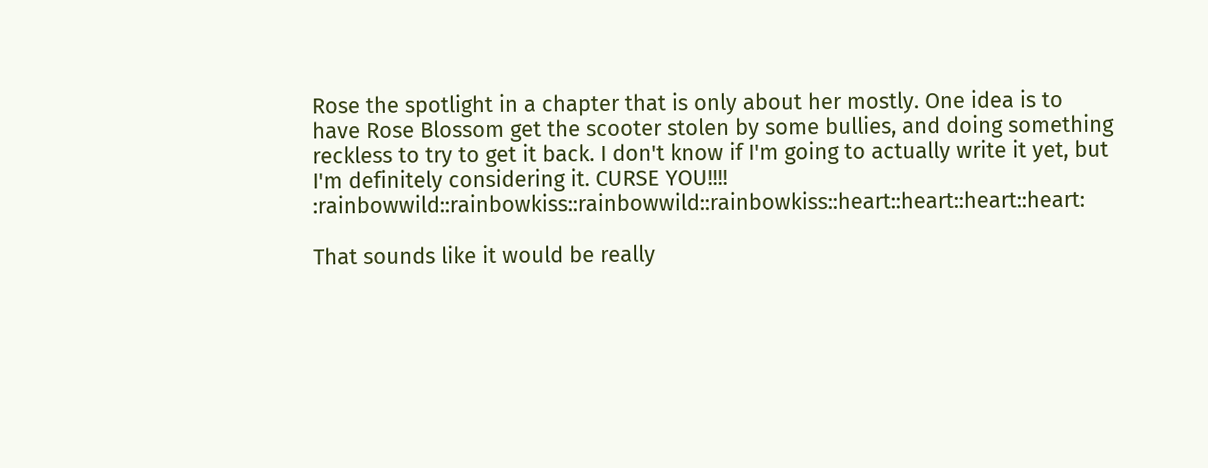Rose the spotlight in a chapter that is only about her mostly. One idea is to have Rose Blossom get the scooter stolen by some bullies, and doing something reckless to try to get it back. I don't know if I'm going to actually write it yet, but I'm definitely considering it. CURSE YOU!!!! :rainbowwild::rainbowkiss::rainbowwild::rainbowkiss::heart::heart::heart::heart:

That sounds like it would be really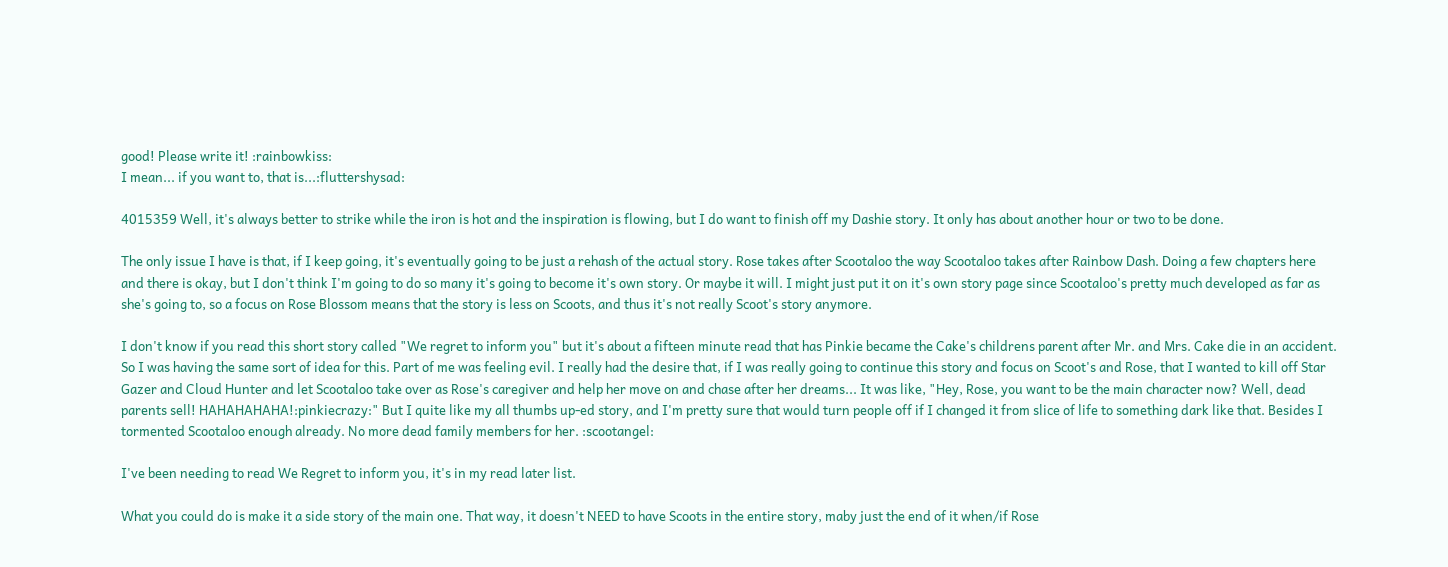good! Please write it! :rainbowkiss:
I mean... if you want to, that is...:fluttershysad:

4015359 Well, it's always better to strike while the iron is hot and the inspiration is flowing, but I do want to finish off my Dashie story. It only has about another hour or two to be done.

The only issue I have is that, if I keep going, it's eventually going to be just a rehash of the actual story. Rose takes after Scootaloo the way Scootaloo takes after Rainbow Dash. Doing a few chapters here and there is okay, but I don't think I'm going to do so many it's going to become it's own story. Or maybe it will. I might just put it on it's own story page since Scootaloo's pretty much developed as far as she's going to, so a focus on Rose Blossom means that the story is less on Scoots, and thus it's not really Scoot's story anymore.

I don't know if you read this short story called "We regret to inform you" but it's about a fifteen minute read that has Pinkie became the Cake's childrens parent after Mr. and Mrs. Cake die in an accident. So I was having the same sort of idea for this. Part of me was feeling evil. I really had the desire that, if I was really going to continue this story and focus on Scoot's and Rose, that I wanted to kill off Star Gazer and Cloud Hunter and let Scootaloo take over as Rose's caregiver and help her move on and chase after her dreams... It was like, "Hey, Rose, you want to be the main character now? Well, dead parents sell! HAHAHAHAHA!:pinkiecrazy:" But I quite like my all thumbs up-ed story, and I'm pretty sure that would turn people off if I changed it from slice of life to something dark like that. Besides I tormented Scootaloo enough already. No more dead family members for her. :scootangel:

I've been needing to read We Regret to inform you, it's in my read later list.

What you could do is make it a side story of the main one. That way, it doesn't NEED to have Scoots in the entire story, maby just the end of it when/if Rose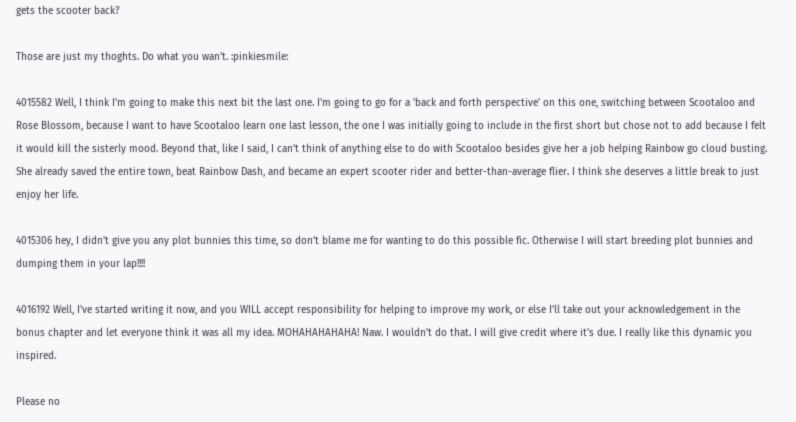gets the scooter back?

Those are just my thoghts. Do what you wan't. :pinkiesmile:

4015582 Well, I think I'm going to make this next bit the last one. I'm going to go for a 'back and forth perspective' on this one, switching between Scootaloo and Rose Blossom, because I want to have Scootaloo learn one last lesson, the one I was initially going to include in the first short but chose not to add because I felt it would kill the sisterly mood. Beyond that, like I said, I can't think of anything else to do with Scootaloo besides give her a job helping Rainbow go cloud busting. She already saved the entire town, beat Rainbow Dash, and became an expert scooter rider and better-than-average flier. I think she deserves a little break to just enjoy her life.

4015306 hey, I didn't give you any plot bunnies this time, so don't blame me for wanting to do this possible fic. Otherwise I will start breeding plot bunnies and dumping them in your lap!!!!

4016192 Well, I've started writing it now, and you WILL accept responsibility for helping to improve my work, or else I'll take out your acknowledgement in the bonus chapter and let everyone think it was all my idea. MOHAHAHAHAHA! Naw. I wouldn't do that. I will give credit where it's due. I really like this dynamic you inspired.

Please no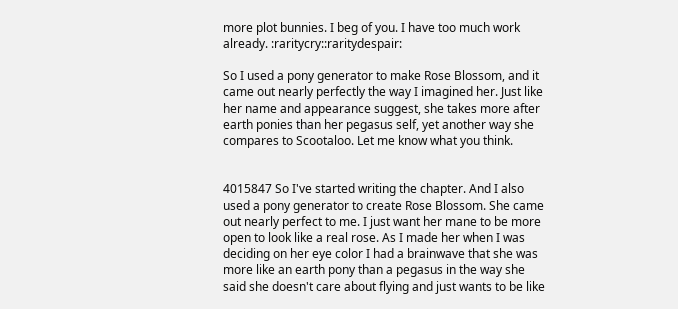more plot bunnies. I beg of you. I have too much work already. :raritycry::raritydespair:

So I used a pony generator to make Rose Blossom, and it came out nearly perfectly the way I imagined her. Just like her name and appearance suggest, she takes more after earth ponies than her pegasus self, yet another way she compares to Scootaloo. Let me know what you think.


4015847 So I've started writing the chapter. And I also used a pony generator to create Rose Blossom. She came out nearly perfect to me. I just want her mane to be more open to look like a real rose. As I made her when I was deciding on her eye color I had a brainwave that she was more like an earth pony than a pegasus in the way she said she doesn't care about flying and just wants to be like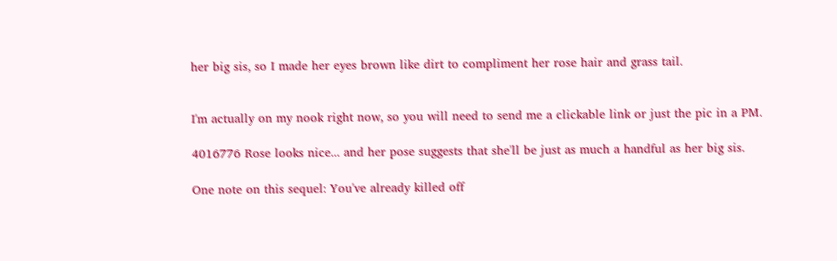her big sis, so I made her eyes brown like dirt to compliment her rose hair and grass tail.


I'm actually on my nook right now, so you will need to send me a clickable link or just the pic in a PM.

4016776 Rose looks nice... and her pose suggests that she'll be just as much a handful as her big sis.

One note on this sequel: You've already killed off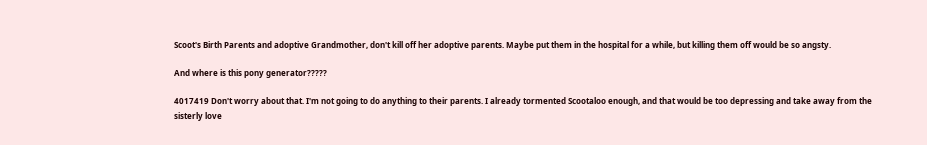Scoot's Birth Parents and adoptive Grandmother, don't kill off her adoptive parents. Maybe put them in the hospital for a while, but killing them off would be so angsty.

And where is this pony generator?????

4017419 Don't worry about that. I'm not going to do anything to their parents. I already tormented Scootaloo enough, and that would be too depressing and take away from the sisterly love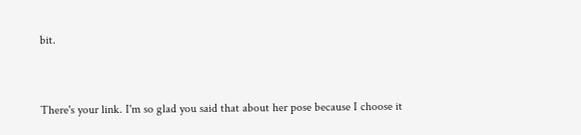bit.


There's your link. I'm so glad you said that about her pose because I choose it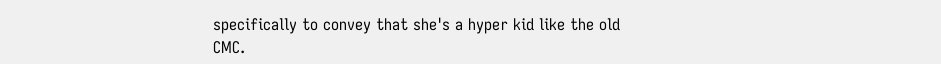specifically to convey that she's a hyper kid like the old CMC.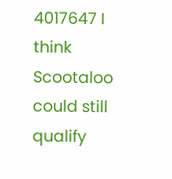4017647 I think Scootaloo could still qualify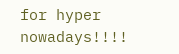for hyper nowadays!!!!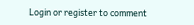Login or register to comment